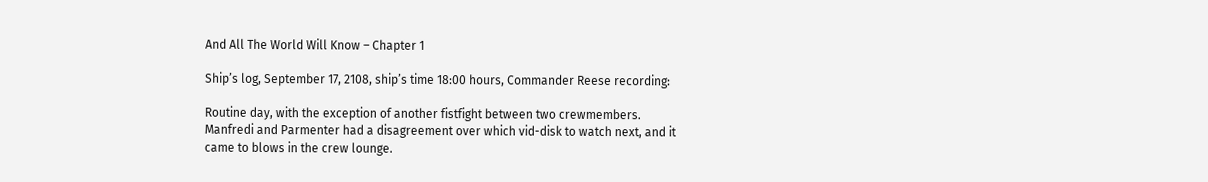And All The World Will Know – Chapter 1

Ship’s log, September 17, 2108, ship’s time 18:00 hours, Commander Reese recording:

Routine day, with the exception of another fistfight between two crewmembers.  Manfredi and Parmenter had a disagreement over which vid-disk to watch next, and it came to blows in the crew lounge.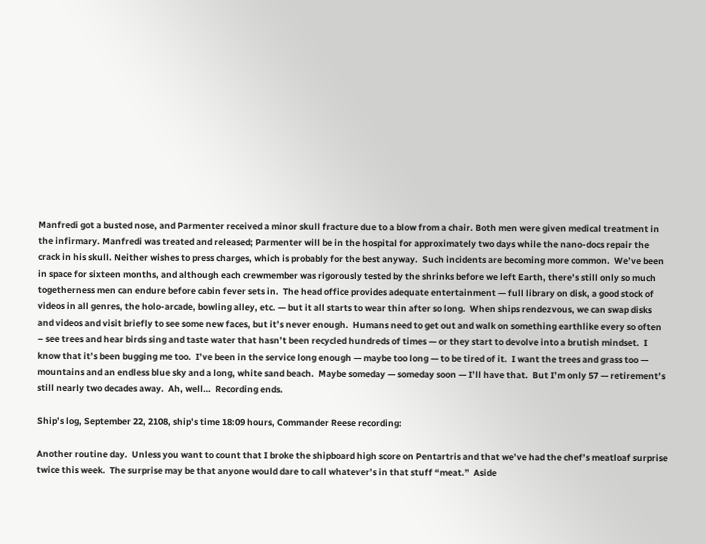Manfredi got a busted nose, and Parmenter received a minor skull fracture due to a blow from a chair. Both men were given medical treatment in the infirmary. Manfredi was treated and released; Parmenter will be in the hospital for approximately two days while the nano-docs repair the crack in his skull. Neither wishes to press charges, which is probably for the best anyway.  Such incidents are becoming more common.  We’ve been in space for sixteen months, and although each crewmember was rigorously tested by the shrinks before we left Earth, there’s still only so much togetherness men can endure before cabin fever sets in.  The head office provides adequate entertainment — full library on disk, a good stock of videos in all genres, the holo-arcade, bowling alley, etc. — but it all starts to wear thin after so long.  When ships rendezvous, we can swap disks and videos and visit briefly to see some new faces, but it’s never enough.  Humans need to get out and walk on something earthlike every so often – see trees and hear birds sing and taste water that hasn’t been recycled hundreds of times — or they start to devolve into a brutish mindset.  I know that it’s been bugging me too.  I’ve been in the service long enough — maybe too long — to be tired of it.  I want the trees and grass too — mountains and an endless blue sky and a long, white sand beach.  Maybe someday — someday soon — I’ll have that.  But I’m only 57 — retirement’s still nearly two decades away.  Ah, well…  Recording ends.

Ship’s log, September 22, 2108, ship’s time 18:09 hours, Commander Reese recording:

Another routine day.  Unless you want to count that I broke the shipboard high score on Pentartris and that we’ve had the chef’s meatloaf surprise twice this week.  The surprise may be that anyone would dare to call whatever’s in that stuff “meat.”  Aside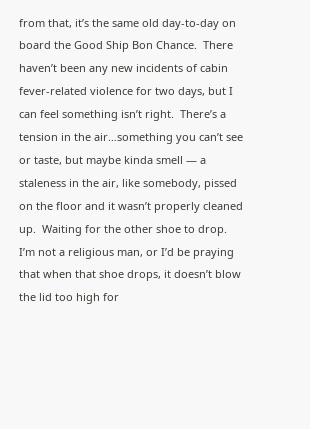from that, it’s the same old day-to-day on board the Good Ship Bon Chance.  There haven’t been any new incidents of cabin fever-related violence for two days, but I can feel something isn’t right.  There’s a tension in the air…something you can’t see or taste, but maybe kinda smell — a staleness in the air, like somebody, pissed on the floor and it wasn’t properly cleaned up.  Waiting for the other shoe to drop.  I’m not a religious man, or I’d be praying that when that shoe drops, it doesn’t blow the lid too high for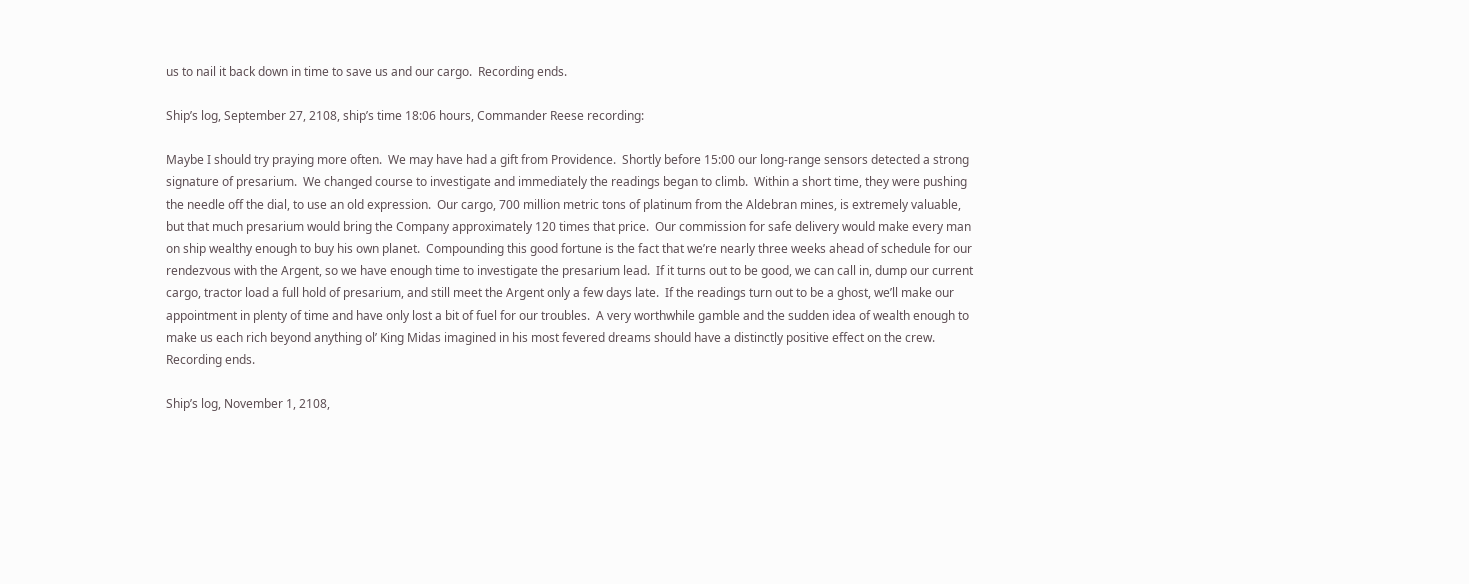us to nail it back down in time to save us and our cargo.  Recording ends.

Ship’s log, September 27, 2108, ship’s time 18:06 hours, Commander Reese recording:

Maybe I should try praying more often.  We may have had a gift from Providence.  Shortly before 15:00 our long-range sensors detected a strong signature of presarium.  We changed course to investigate and immediately the readings began to climb.  Within a short time, they were pushing the needle off the dial, to use an old expression.  Our cargo, 700 million metric tons of platinum from the Aldebran mines, is extremely valuable, but that much presarium would bring the Company approximately 120 times that price.  Our commission for safe delivery would make every man on ship wealthy enough to buy his own planet.  Compounding this good fortune is the fact that we’re nearly three weeks ahead of schedule for our rendezvous with the Argent, so we have enough time to investigate the presarium lead.  If it turns out to be good, we can call in, dump our current cargo, tractor load a full hold of presarium, and still meet the Argent only a few days late.  If the readings turn out to be a ghost, we’ll make our appointment in plenty of time and have only lost a bit of fuel for our troubles.  A very worthwhile gamble and the sudden idea of wealth enough to make us each rich beyond anything ol’ King Midas imagined in his most fevered dreams should have a distinctly positive effect on the crew.  Recording ends.

Ship’s log, November 1, 2108,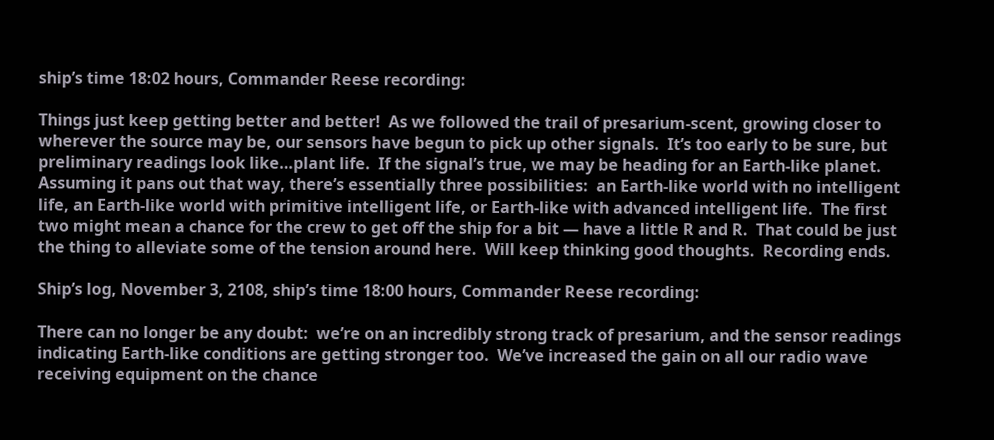ship’s time 18:02 hours, Commander Reese recording:

Things just keep getting better and better!  As we followed the trail of presarium-scent, growing closer to wherever the source may be, our sensors have begun to pick up other signals.  It’s too early to be sure, but preliminary readings look like…plant life.  If the signal’s true, we may be heading for an Earth-like planet.  Assuming it pans out that way, there’s essentially three possibilities:  an Earth-like world with no intelligent life, an Earth-like world with primitive intelligent life, or Earth-like with advanced intelligent life.  The first two might mean a chance for the crew to get off the ship for a bit — have a little R and R.  That could be just the thing to alleviate some of the tension around here.  Will keep thinking good thoughts.  Recording ends.

Ship’s log, November 3, 2108, ship’s time 18:00 hours, Commander Reese recording:

There can no longer be any doubt:  we’re on an incredibly strong track of presarium, and the sensor readings indicating Earth-like conditions are getting stronger too.  We’ve increased the gain on all our radio wave receiving equipment on the chance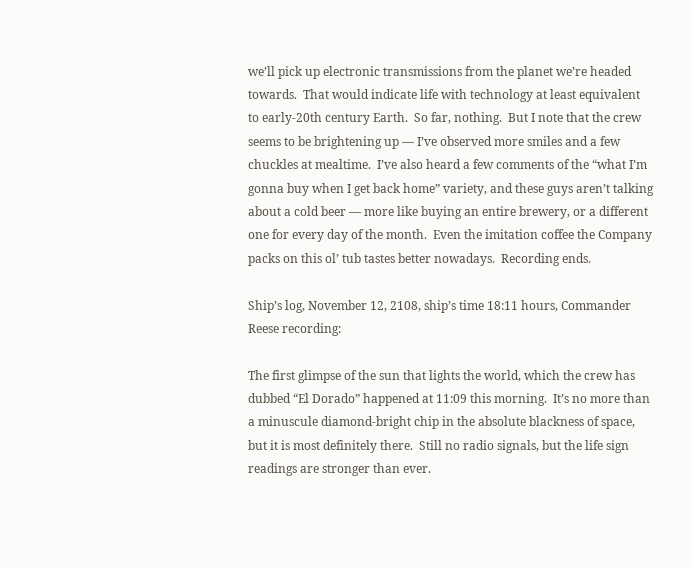we’ll pick up electronic transmissions from the planet we’re headed towards.  That would indicate life with technology at least equivalent to early-20th century Earth.  So far, nothing.  But I note that the crew seems to be brightening up — I’ve observed more smiles and a few chuckles at mealtime.  I’ve also heard a few comments of the “what I’m gonna buy when I get back home” variety, and these guys aren’t talking about a cold beer — more like buying an entire brewery, or a different one for every day of the month.  Even the imitation coffee the Company packs on this ol’ tub tastes better nowadays.  Recording ends.

Ship’s log, November 12, 2108, ship’s time 18:11 hours, Commander Reese recording:

The first glimpse of the sun that lights the world, which the crew has dubbed “El Dorado” happened at 11:09 this morning.  It’s no more than a minuscule diamond-bright chip in the absolute blackness of space, but it is most definitely there.  Still no radio signals, but the life sign readings are stronger than ever.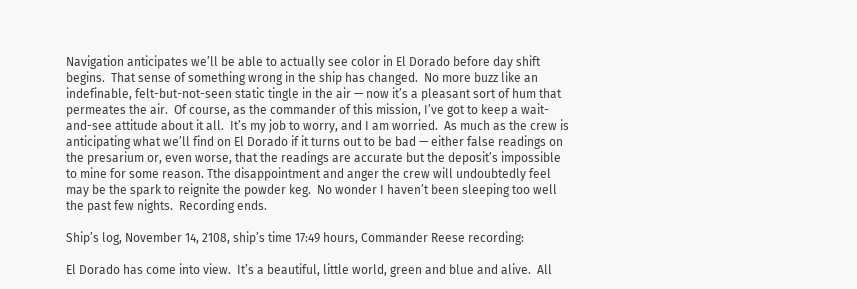Navigation anticipates we’ll be able to actually see color in El Dorado before day shift begins.  That sense of something wrong in the ship has changed.  No more buzz like an indefinable, felt-but-not-seen static tingle in the air — now it’s a pleasant sort of hum that permeates the air.  Of course, as the commander of this mission, I’ve got to keep a wait-and-see attitude about it all.  It’s my job to worry, and I am worried.  As much as the crew is anticipating what we’ll find on El Dorado if it turns out to be bad — either false readings on the presarium or, even worse, that the readings are accurate but the deposit’s impossible to mine for some reason. Tthe disappointment and anger the crew will undoubtedly feel may be the spark to reignite the powder keg.  No wonder I haven’t been sleeping too well the past few nights.  Recording ends.

Ship’s log, November 14, 2108, ship’s time 17:49 hours, Commander Reese recording:

El Dorado has come into view.  It’s a beautiful, little world, green and blue and alive.  All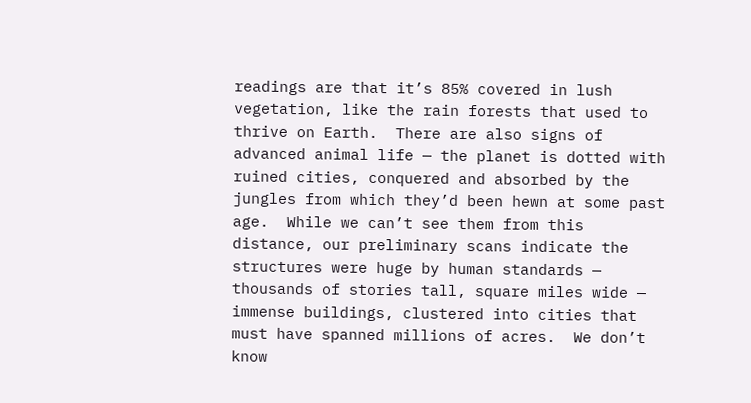readings are that it’s 85% covered in lush vegetation, like the rain forests that used to thrive on Earth.  There are also signs of advanced animal life — the planet is dotted with ruined cities, conquered and absorbed by the jungles from which they’d been hewn at some past age.  While we can’t see them from this distance, our preliminary scans indicate the structures were huge by human standards — thousands of stories tall, square miles wide — immense buildings, clustered into cities that must have spanned millions of acres.  We don’t know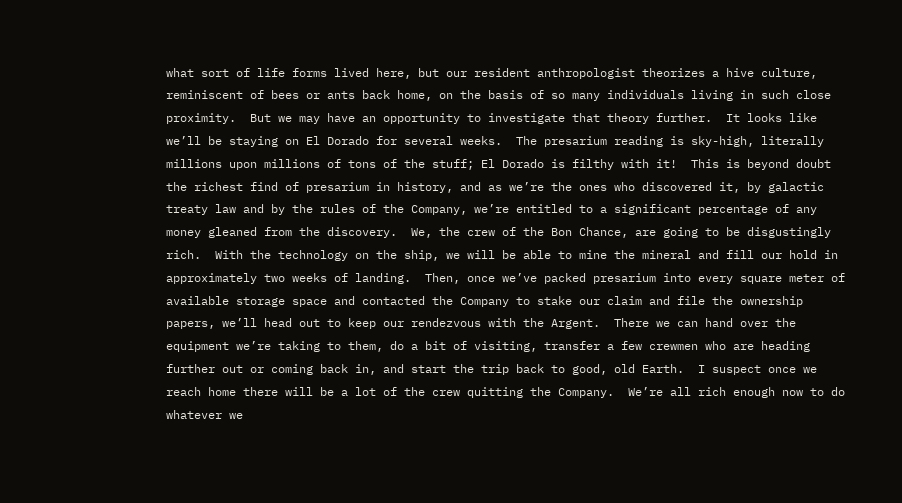what sort of life forms lived here, but our resident anthropologist theorizes a hive culture, reminiscent of bees or ants back home, on the basis of so many individuals living in such close proximity.  But we may have an opportunity to investigate that theory further.  It looks like we’ll be staying on El Dorado for several weeks.  The presarium reading is sky-high, literally millions upon millions of tons of the stuff; El Dorado is filthy with it!  This is beyond doubt the richest find of presarium in history, and as we’re the ones who discovered it, by galactic treaty law and by the rules of the Company, we’re entitled to a significant percentage of any money gleaned from the discovery.  We, the crew of the Bon Chance, are going to be disgustingly rich.  With the technology on the ship, we will be able to mine the mineral and fill our hold in approximately two weeks of landing.  Then, once we’ve packed presarium into every square meter of available storage space and contacted the Company to stake our claim and file the ownership papers, we’ll head out to keep our rendezvous with the Argent.  There we can hand over the equipment we’re taking to them, do a bit of visiting, transfer a few crewmen who are heading further out or coming back in, and start the trip back to good, old Earth.  I suspect once we reach home there will be a lot of the crew quitting the Company.  We’re all rich enough now to do whatever we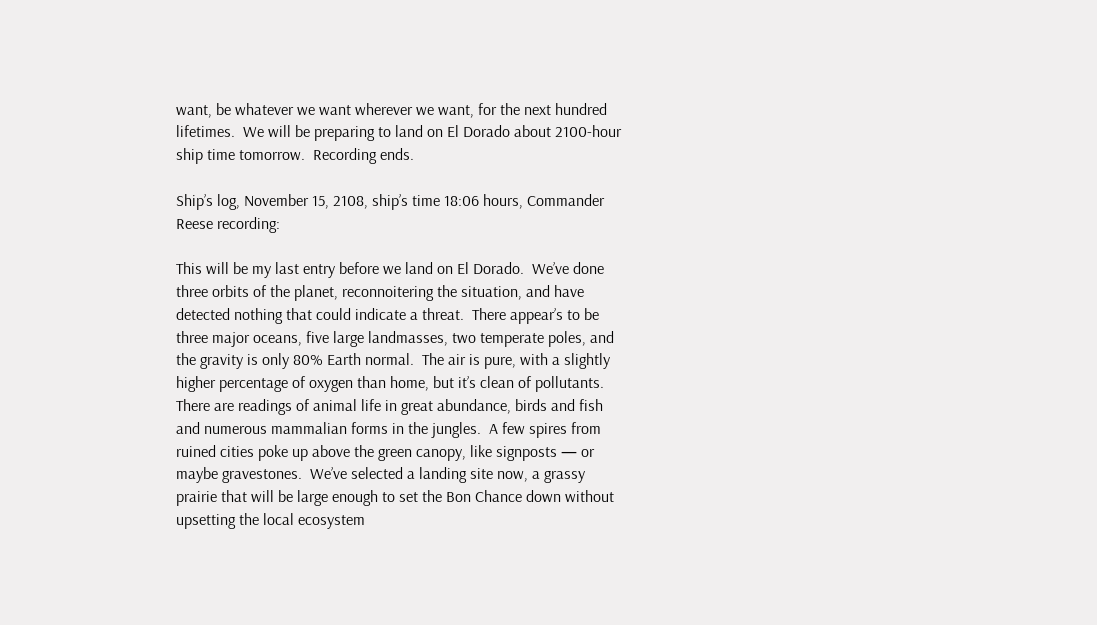want, be whatever we want wherever we want, for the next hundred lifetimes.  We will be preparing to land on El Dorado about 2100-hour ship time tomorrow.  Recording ends.

Ship’s log, November 15, 2108, ship’s time 18:06 hours, Commander Reese recording:

This will be my last entry before we land on El Dorado.  We’ve done three orbits of the planet, reconnoitering the situation, and have detected nothing that could indicate a threat.  There appear’s to be three major oceans, five large landmasses, two temperate poles, and the gravity is only 80% Earth normal.  The air is pure, with a slightly higher percentage of oxygen than home, but it’s clean of pollutants.  There are readings of animal life in great abundance, birds and fish and numerous mammalian forms in the jungles.  A few spires from ruined cities poke up above the green canopy, like signposts — or maybe gravestones.  We’ve selected a landing site now, a grassy prairie that will be large enough to set the Bon Chance down without upsetting the local ecosystem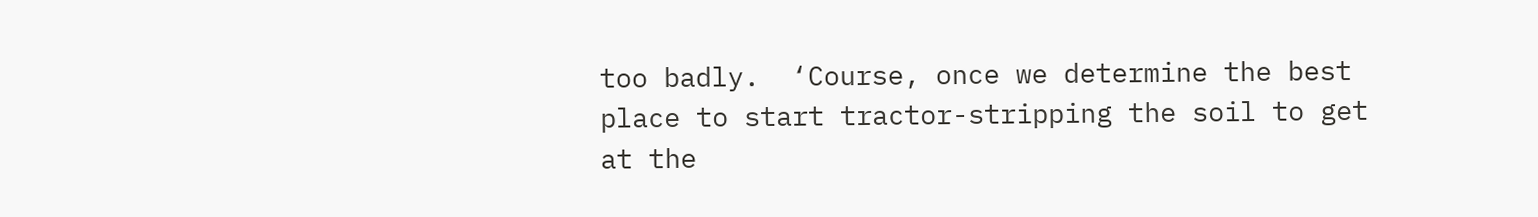too badly.  ‘Course, once we determine the best place to start tractor-stripping the soil to get at the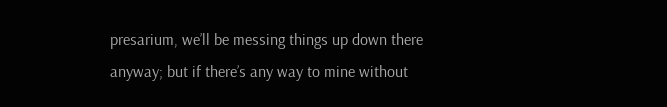presarium, we’ll be messing things up down there anyway; but if there’s any way to mine without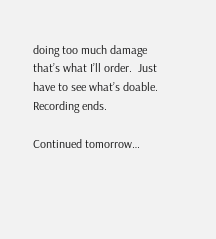doing too much damage that’s what I’ll order.  Just have to see what’s doable.  Recording ends.

Continued tomorrow…